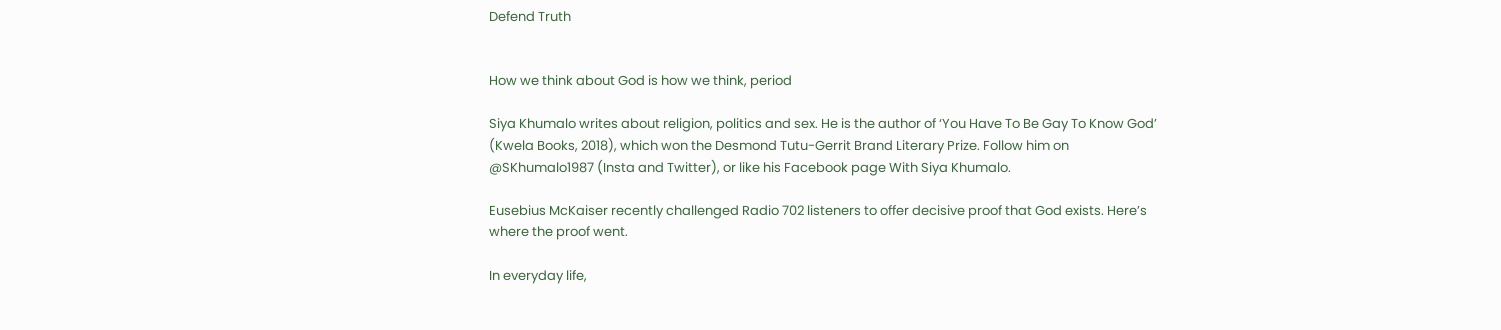Defend Truth


How we think about God is how we think, period

Siya Khumalo writes about religion, politics and sex. He is the author of ‘You Have To Be Gay To Know God’ (Kwela Books, 2018), which won the Desmond Tutu-Gerrit Brand Literary Prize. Follow him on @SKhumalo1987 (Insta and Twitter), or like his Facebook page With Siya Khumalo.

Eusebius McKaiser recently challenged Radio 702 listeners to offer decisive proof that God exists. Here’s where the proof went.

In everyday life,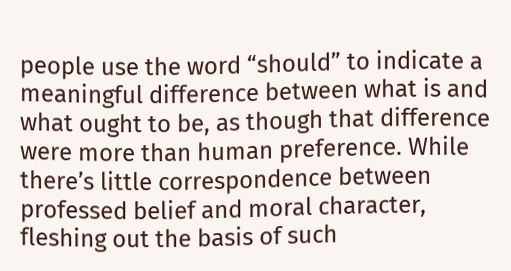people use the word “should” to indicate a meaningful difference between what is and what ought to be, as though that difference were more than human preference. While there’s little correspondence between professed belief and moral character, fleshing out the basis of such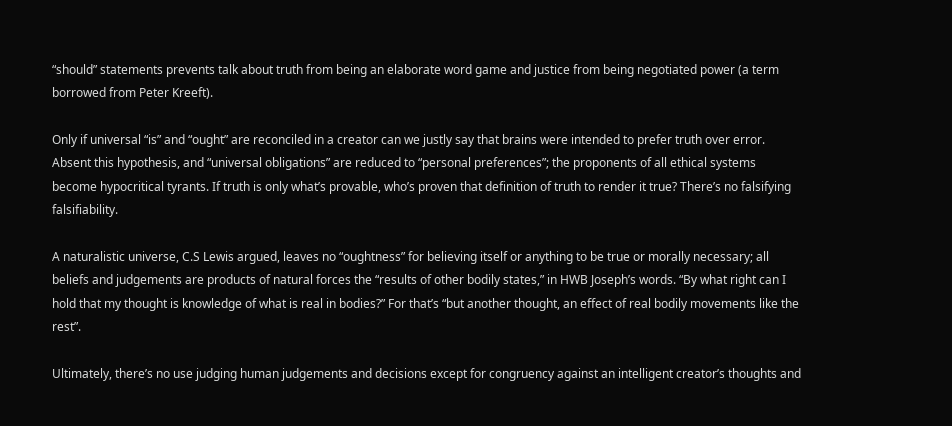“should” statements prevents talk about truth from being an elaborate word game and justice from being negotiated power (a term borrowed from Peter Kreeft).

Only if universal “is” and “ought” are reconciled in a creator can we justly say that brains were intended to prefer truth over error. Absent this hypothesis, and “universal obligations” are reduced to “personal preferences”; the proponents of all ethical systems become hypocritical tyrants. If truth is only what’s provable, who’s proven that definition of truth to render it true? There’s no falsifying falsifiability.

A naturalistic universe, C.S Lewis argued, leaves no “oughtness” for believing itself or anything to be true or morally necessary; all beliefs and judgements are products of natural forces the “results of other bodily states,” in HWB Joseph’s words. “By what right can I hold that my thought is knowledge of what is real in bodies?” For that’s “but another thought, an effect of real bodily movements like the rest”.

Ultimately, there’s no use judging human judgements and decisions except for congruency against an intelligent creator’s thoughts and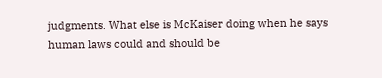judgments. What else is McKaiser doing when he says human laws could and should be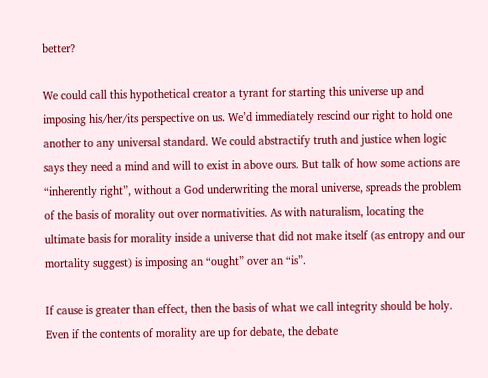better?

We could call this hypothetical creator a tyrant for starting this universe up and imposing his/her/its perspective on us. We’d immediately rescind our right to hold one another to any universal standard. We could abstractify truth and justice when logic says they need a mind and will to exist in above ours. But talk of how some actions are “inherently right”, without a God underwriting the moral universe, spreads the problem of the basis of morality out over normativities. As with naturalism, locating the ultimate basis for morality inside a universe that did not make itself (as entropy and our mortality suggest) is imposing an “ought” over an “is”.

If cause is greater than effect, then the basis of what we call integrity should be holy. Even if the contents of morality are up for debate, the debate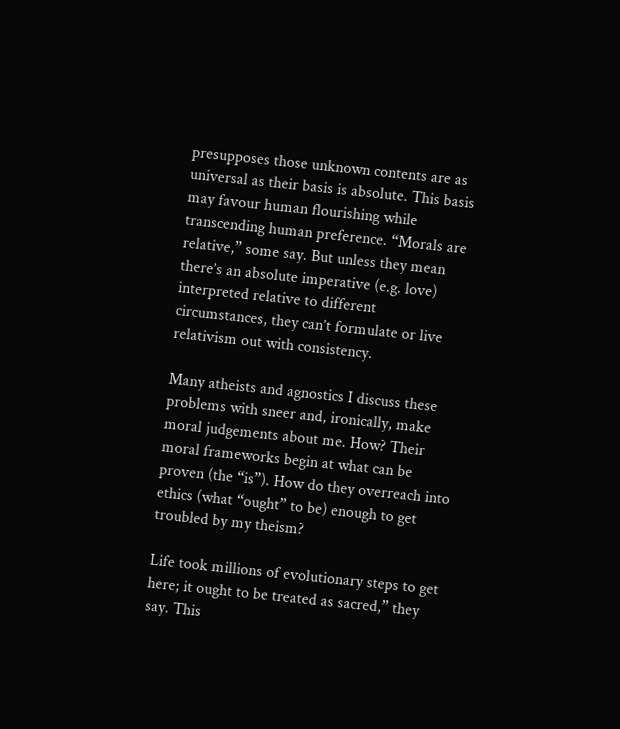presupposes those unknown contents are as universal as their basis is absolute. This basis may favour human flourishing while transcending human preference. “Morals are relative,” some say. But unless they mean there’s an absolute imperative (e.g. love) interpreted relative to different circumstances, they can’t formulate or live relativism out with consistency.

Many atheists and agnostics I discuss these problems with sneer and, ironically, make moral judgements about me. How? Their moral frameworks begin at what can be proven (the “is”). How do they overreach into ethics (what “ought” to be) enough to get troubled by my theism?

Life took millions of evolutionary steps to get here; it ought to be treated as sacred,” they say. This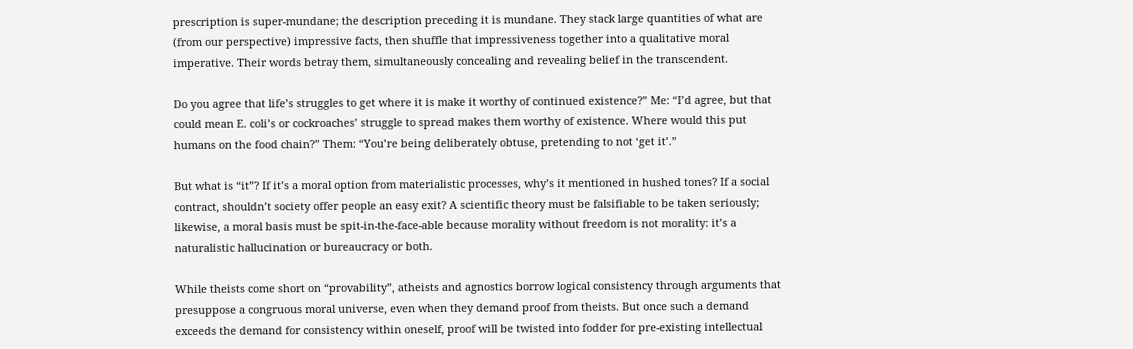prescription is super-mundane; the description preceding it is mundane. They stack large quantities of what are (from our perspective) impressive facts, then shuffle that impressiveness together into a qualitative moral imperative. Their words betray them, simultaneously concealing and revealing belief in the transcendent.

Do you agree that life’s struggles to get where it is make it worthy of continued existence?” Me: “I’d agree, but that could mean E. coli’s or cockroaches’ struggle to spread makes them worthy of existence. Where would this put humans on the food chain?” Them: “You’re being deliberately obtuse, pretending to not ‘get it’.”

But what is “it”? If it’s a moral option from materialistic processes, why’s it mentioned in hushed tones? If a social contract, shouldn’t society offer people an easy exit? A scientific theory must be falsifiable to be taken seriously; likewise, a moral basis must be spit-in-the-face-able because morality without freedom is not morality: it’s a naturalistic hallucination or bureaucracy or both.

While theists come short on “provability”, atheists and agnostics borrow logical consistency through arguments that presuppose a congruous moral universe, even when they demand proof from theists. But once such a demand exceeds the demand for consistency within oneself, proof will be twisted into fodder for pre-existing intellectual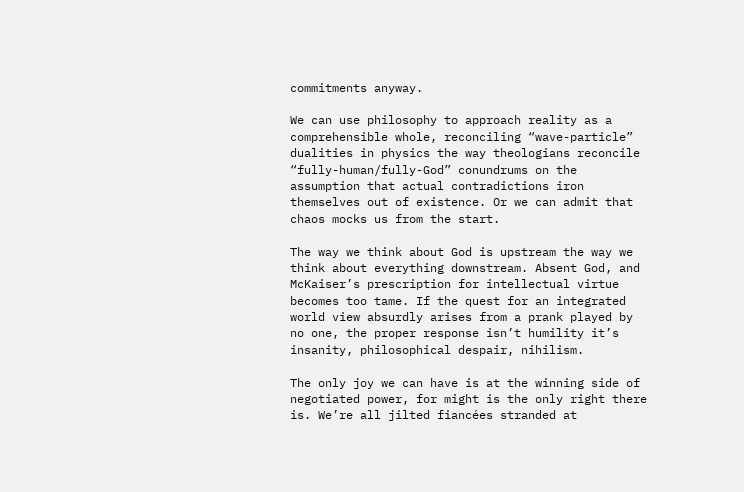commitments anyway.

We can use philosophy to approach reality as a comprehensible whole, reconciling “wave-particle” dualities in physics the way theologians reconcile “fully-human/fully-God” conundrums on the assumption that actual contradictions iron themselves out of existence. Or we can admit that chaos mocks us from the start.

The way we think about God is upstream the way we think about everything downstream. Absent God, and McKaiser’s prescription for intellectual virtue becomes too tame. If the quest for an integrated world view absurdly arises from a prank played by no one, the proper response isn’t humility it’s insanity, philosophical despair, nihilism.

The only joy we can have is at the winning side of negotiated power, for might is the only right there is. We’re all jilted fiancées stranded at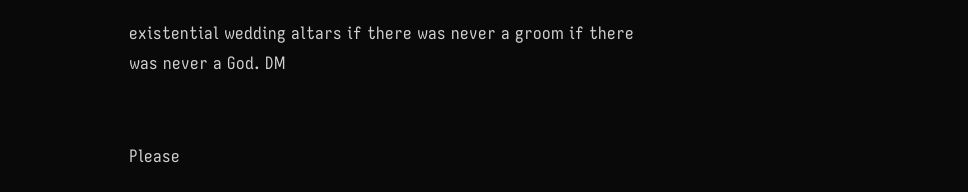existential wedding altars if there was never a groom if there was never a God. DM


Please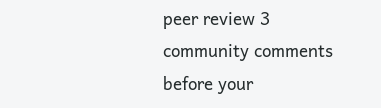peer review 3 community comments before your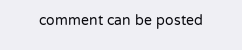comment can be posted